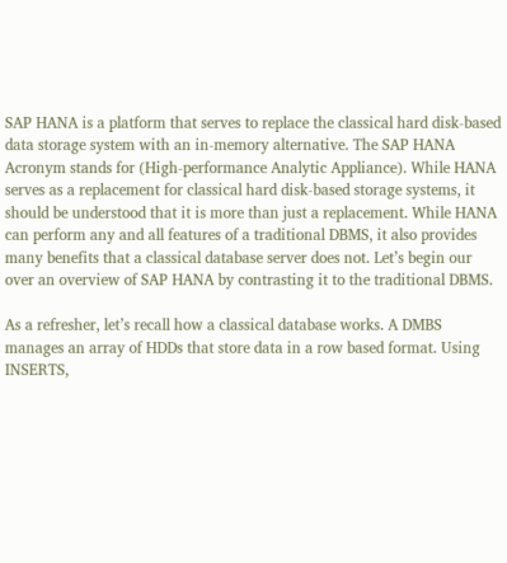SAP HANA is a platform that serves to replace the classical hard disk-based data storage system with an in-memory alternative. The SAP HANA Acronym stands for (High-performance Analytic Appliance). While HANA serves as a replacement for classical hard disk-based storage systems, it should be understood that it is more than just a replacement. While HANA can perform any and all features of a traditional DBMS, it also provides many benefits that a classical database server does not. Let’s begin our over an overview of SAP HANA by contrasting it to the traditional DBMS.

As a refresher, let’s recall how a classical database works. A DMBS manages an array of HDDs that store data in a row based format. Using INSERTS,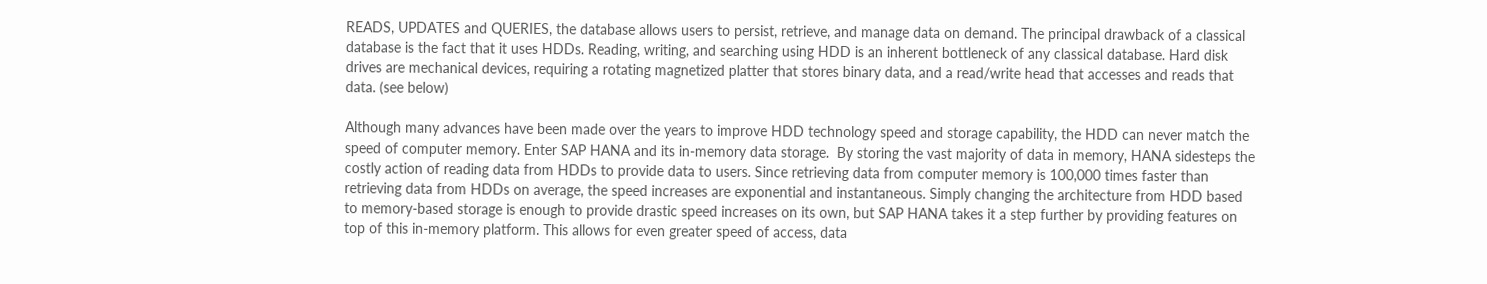READS, UPDATES and QUERIES, the database allows users to persist, retrieve, and manage data on demand. The principal drawback of a classical database is the fact that it uses HDDs. Reading, writing, and searching using HDD is an inherent bottleneck of any classical database. Hard disk drives are mechanical devices, requiring a rotating magnetized platter that stores binary data, and a read/write head that accesses and reads that data. (see below)

Although many advances have been made over the years to improve HDD technology speed and storage capability, the HDD can never match the speed of computer memory. Enter SAP HANA and its in-memory data storage.  By storing the vast majority of data in memory, HANA sidesteps the costly action of reading data from HDDs to provide data to users. Since retrieving data from computer memory is 100,000 times faster than retrieving data from HDDs on average, the speed increases are exponential and instantaneous. Simply changing the architecture from HDD based to memory-based storage is enough to provide drastic speed increases on its own, but SAP HANA takes it a step further by providing features on top of this in-memory platform. This allows for even greater speed of access, data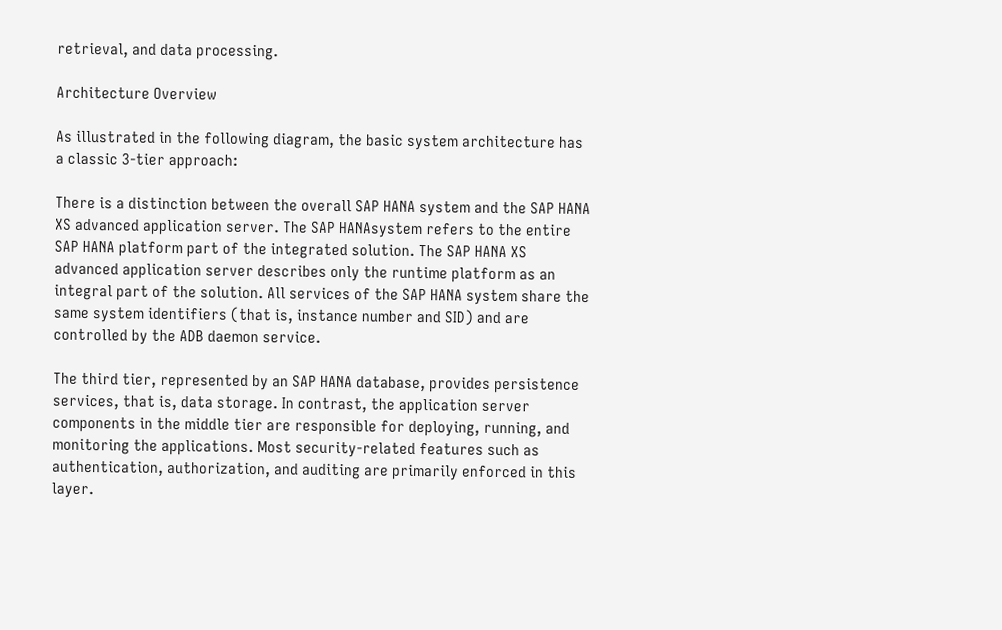retrieval, and data processing.

Architecture Overview

As illustrated in the following diagram, the basic system architecture has a classic 3-tier approach:

There is a distinction between the overall SAP HANA system and the SAP HANA XS advanced application server. The SAP HANAsystem refers to the entire SAP HANA platform part of the integrated solution. The SAP HANA XS advanced application server describes only the runtime platform as an integral part of the solution. All services of the SAP HANA system share the same system identifiers (that is, instance number and SID) and are controlled by the ADB daemon service.

The third tier, represented by an SAP HANA database, provides persistence services, that is, data storage. In contrast, the application server components in the middle tier are responsible for deploying, running, and monitoring the applications. Most security-related features such as authentication, authorization, and auditing are primarily enforced in this layer.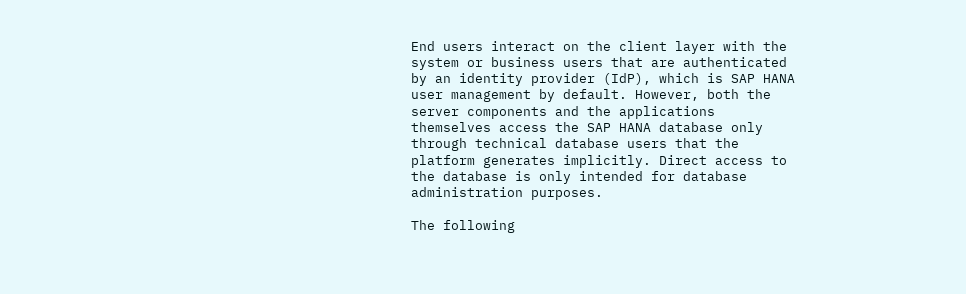End users interact on the client layer with the system or business users that are authenticated by an identity provider (IdP), which is SAP HANA user management by default. However, both the server components and the applications themselves access the SAP HANA database only through technical database users that the platform generates implicitly. Direct access to the database is only intended for database administration purposes.

The following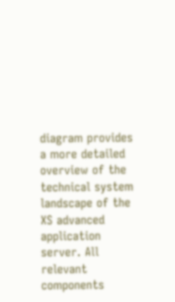diagram provides a more detailed overview of the technical system landscape of the XS advanced application server. All relevant components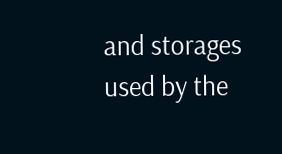and storages used by the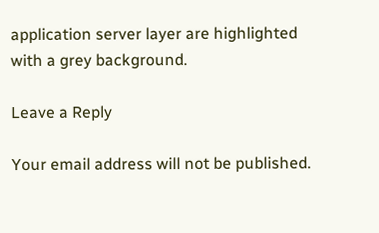application server layer are highlighted with a grey background.

Leave a Reply

Your email address will not be published.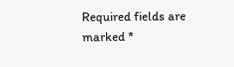Required fields are marked *